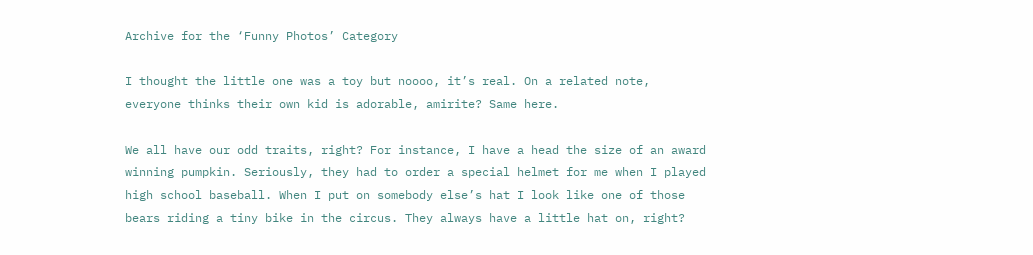Archive for the ‘Funny Photos’ Category

I thought the little one was a toy but noooo, it’s real. On a related note, everyone thinks their own kid is adorable, amirite? Same here.

We all have our odd traits, right? For instance, I have a head the size of an award winning pumpkin. Seriously, they had to order a special helmet for me when I played high school baseball. When I put on somebody else’s hat I look like one of those bears riding a tiny bike in the circus. They always have a little hat on, right?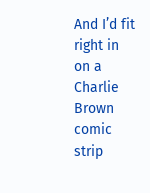And I’d fit right in on a Charlie Brown comic strip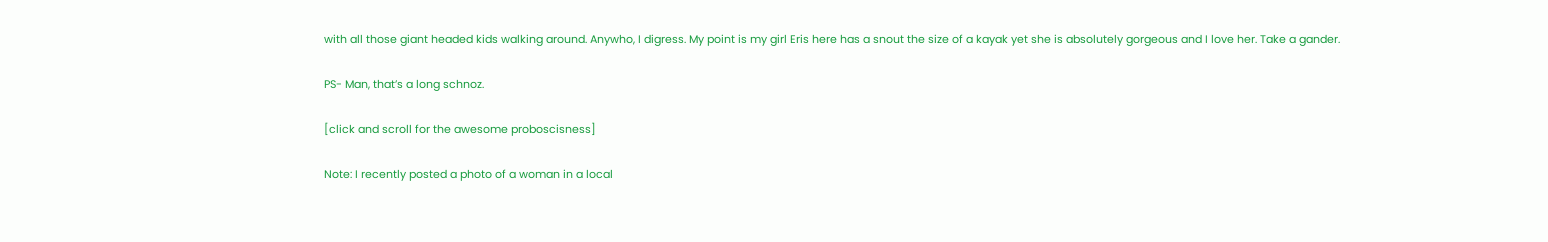with all those giant headed kids walking around. Anywho, I digress. My point is my girl Eris here has a snout the size of a kayak yet she is absolutely gorgeous and I love her. Take a gander.

PS- Man, that’s a long schnoz.

[click and scroll for the awesome proboscisness]

Note: I recently posted a photo of a woman in a local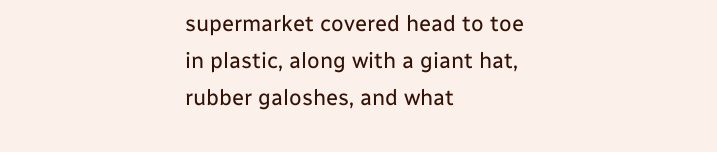supermarket covered head to toe in plastic, along with a giant hat, rubber galoshes, and what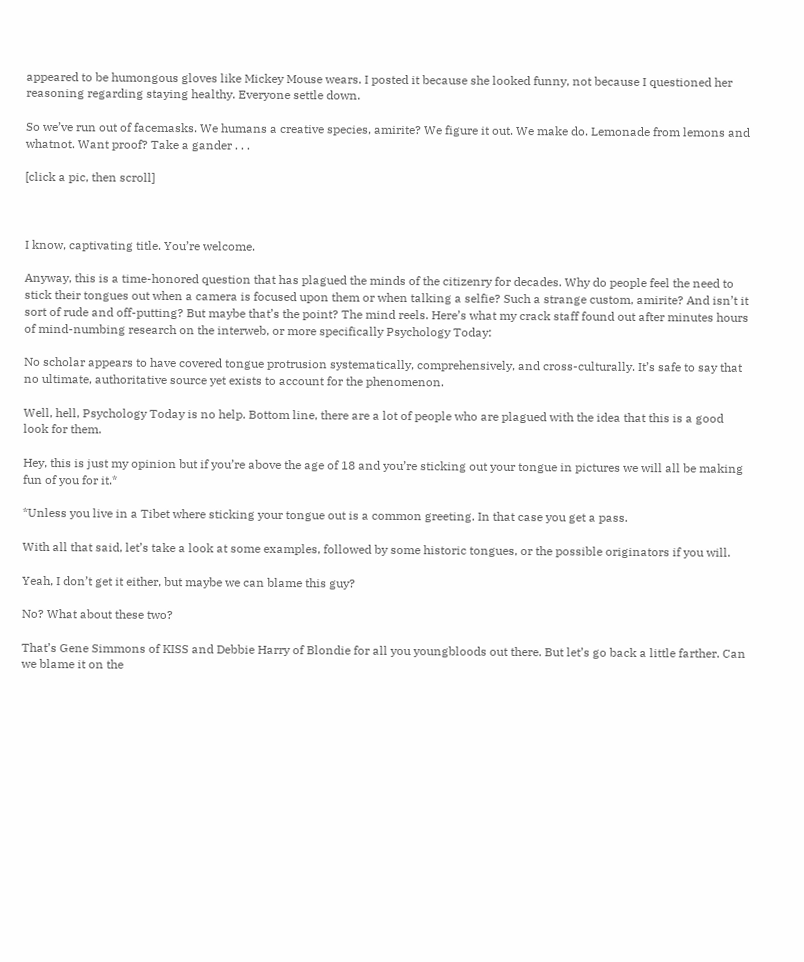appeared to be humongous gloves like Mickey Mouse wears. I posted it because she looked funny, not because I questioned her reasoning regarding staying healthy. Everyone settle down.

So we’ve run out of facemasks. We humans a creative species, amirite? We figure it out. We make do. Lemonade from lemons and whatnot. Want proof? Take a gander . . .

[click a pic, then scroll]



I know, captivating title. You’re welcome.

Anyway, this is a time-honored question that has plagued the minds of the citizenry for decades. Why do people feel the need to stick their tongues out when a camera is focused upon them or when talking a selfie? Such a strange custom, amirite? And isn’t it sort of rude and off-putting? But maybe that’s the point? The mind reels. Here’s what my crack staff found out after minutes hours of mind-numbing research on the interweb, or more specifically Psychology Today:

No scholar appears to have covered tongue protrusion systematically, comprehensively, and cross-culturally. It’s safe to say that no ultimate, authoritative source yet exists to account for the phenomenon.

Well, hell, Psychology Today is no help. Bottom line, there are a lot of people who are plagued with the idea that this is a good look for them.

Hey, this is just my opinion but if you’re above the age of 18 and you’re sticking out your tongue in pictures we will all be making fun of you for it.*

*Unless you live in a Tibet where sticking your tongue out is a common greeting. In that case you get a pass.

With all that said, let’s take a look at some examples, followed by some historic tongues, or the possible originators if you will.

Yeah, I don’t get it either, but maybe we can blame this guy?

No? What about these two?

That’s Gene Simmons of KISS and Debbie Harry of Blondie for all you youngbloods out there. But let’s go back a little farther. Can we blame it on the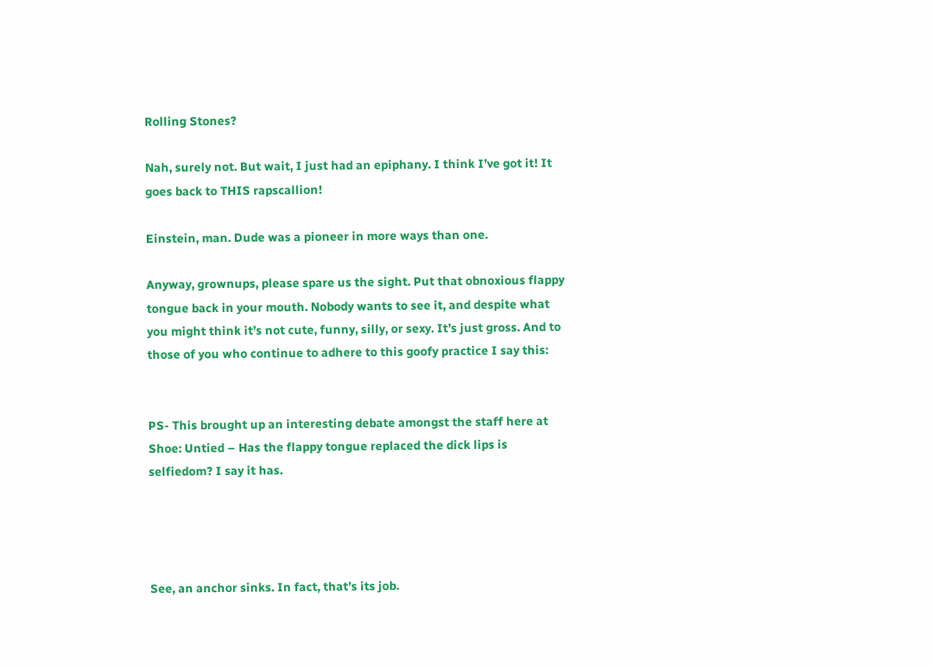Rolling Stones?

Nah, surely not. But wait, I just had an epiphany. I think I’ve got it! It goes back to THIS rapscallion!

Einstein, man. Dude was a pioneer in more ways than one.

Anyway, grownups, please spare us the sight. Put that obnoxious flappy tongue back in your mouth. Nobody wants to see it, and despite what you might think it’s not cute, funny, silly, or sexy. It’s just gross. And to those of you who continue to adhere to this goofy practice I say this:


PS- This brought up an interesting debate amongst the staff here at Shoe: Untied – Has the flappy tongue replaced the dick lips is selfiedom? I say it has.




See, an anchor sinks. In fact, that’s its job.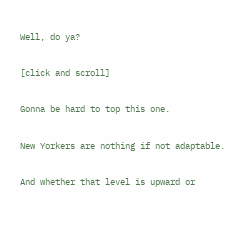Well, do ya?

[click and scroll]

Gonna be hard to top this one.

New Yorkers are nothing if not adaptable.

And whether that level is upward or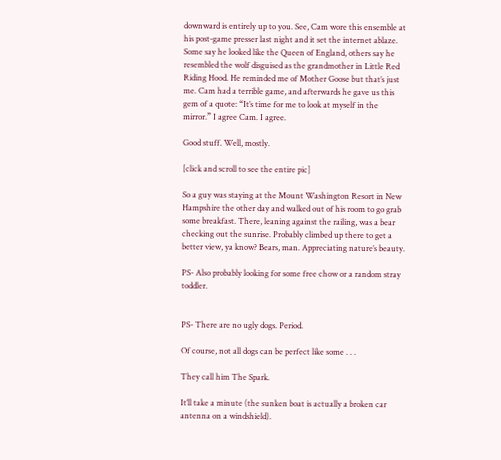downward is entirely up to you. See, Cam wore this ensemble at his post-game presser last night and it set the internet ablaze. Some say he looked like the Queen of England, others say he resembled the wolf disguised as the grandmother in Little Red Riding Hood. He reminded me of Mother Goose but that’s just me. Cam had a terrible game, and afterwards he gave us this gem of a quote: “It’s time for me to look at myself in the mirror.” I agree Cam. I agree.

Good stuff. Well, mostly.

[click and scroll to see the entire pic]

So a guy was staying at the Mount Washington Resort in New Hampshire the other day and walked out of his room to go grab some breakfast. There, leaning against the railing, was a bear checking out the sunrise. Probably climbed up there to get a better view, ya know? Bears, man. Appreciating nature’s beauty.

PS- Also probably looking for some free chow or a random stray toddler.


PS- There are no ugly dogs. Period.

Of course, not all dogs can be perfect like some . . .

They call him The Spark.

It’ll take a minute (the sunken boat is actually a broken car antenna on a windshield).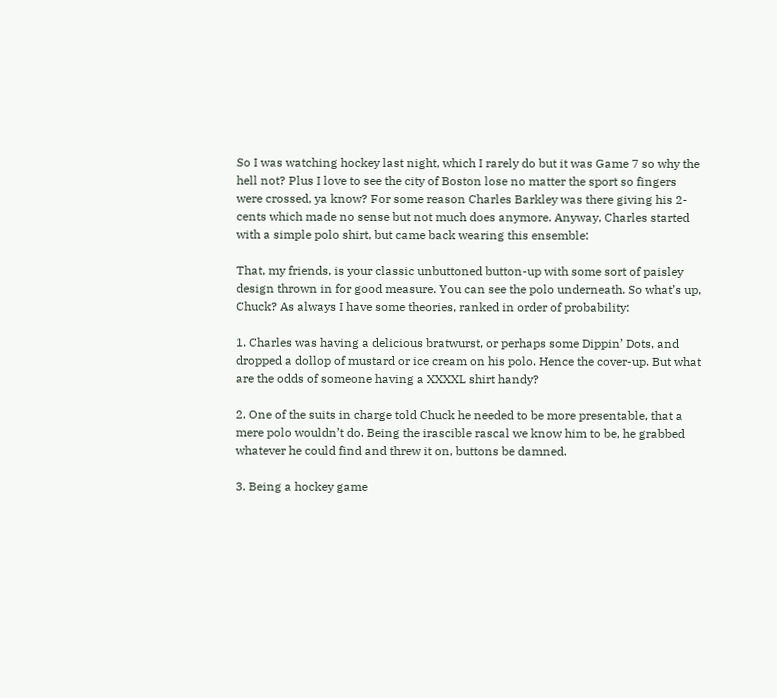So I was watching hockey last night, which I rarely do but it was Game 7 so why the hell not? Plus I love to see the city of Boston lose no matter the sport so fingers were crossed, ya know? For some reason Charles Barkley was there giving his 2-cents which made no sense but not much does anymore. Anyway, Charles started with a simple polo shirt, but came back wearing this ensemble:

That, my friends, is your classic unbuttoned button-up with some sort of paisley design thrown in for good measure. You can see the polo underneath. So what’s up, Chuck? As always I have some theories, ranked in order of probability:

1. Charles was having a delicious bratwurst, or perhaps some Dippin’ Dots, and dropped a dollop of mustard or ice cream on his polo. Hence the cover-up. But what are the odds of someone having a XXXXL shirt handy?

2. One of the suits in charge told Chuck he needed to be more presentable, that a mere polo wouldn’t do. Being the irascible rascal we know him to be, he grabbed whatever he could find and threw it on, buttons be damned.

3. Being a hockey game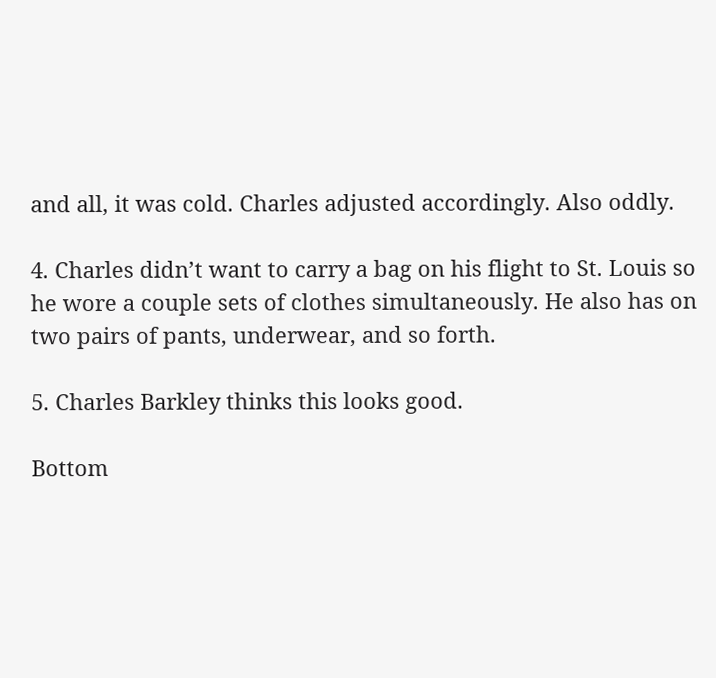and all, it was cold. Charles adjusted accordingly. Also oddly.

4. Charles didn’t want to carry a bag on his flight to St. Louis so he wore a couple sets of clothes simultaneously. He also has on two pairs of pants, underwear, and so forth.

5. Charles Barkley thinks this looks good.

Bottom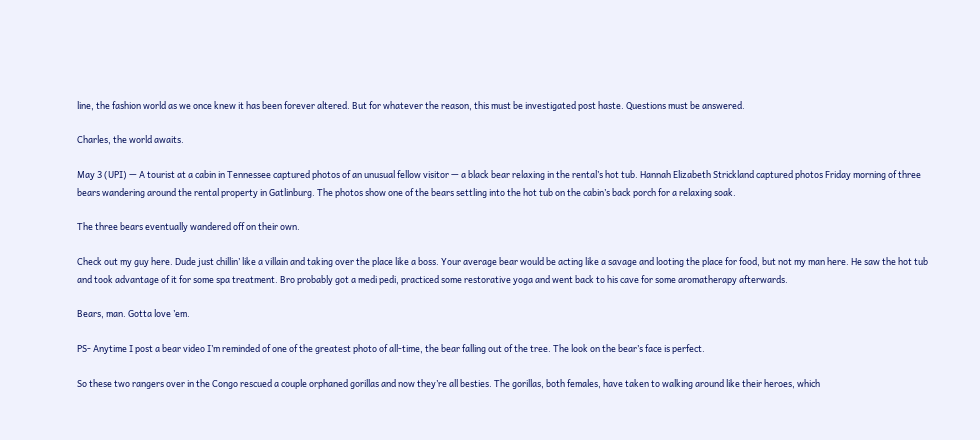line, the fashion world as we once knew it has been forever altered. But for whatever the reason, this must be investigated post haste. Questions must be answered.

Charles, the world awaits.

May 3 (UPI) — A tourist at a cabin in Tennessee captured photos of an unusual fellow visitor — a black bear relaxing in the rental’s hot tub. Hannah Elizabeth Strickland captured photos Friday morning of three bears wandering around the rental property in Gatlinburg. The photos show one of the bears settling into the hot tub on the cabin’s back porch for a relaxing soak.

The three bears eventually wandered off on their own.

Check out my guy here. Dude just chillin’ like a villain and taking over the place like a boss. Your average bear would be acting like a savage and looting the place for food, but not my man here. He saw the hot tub and took advantage of it for some spa treatment. Bro probably got a medi pedi, practiced some restorative yoga and went back to his cave for some aromatherapy afterwards.

Bears, man. Gotta love ’em.

PS- Anytime I post a bear video I’m reminded of one of the greatest photo of all-time, the bear falling out of the tree. The look on the bear’s face is perfect.

So these two rangers over in the Congo rescued a couple orphaned gorillas and now they’re all besties. The gorillas, both females, have taken to walking around like their heroes, which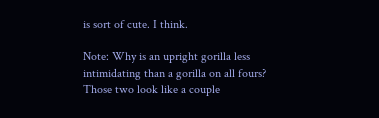is sort of cute. I think.

Note: Why is an upright gorilla less intimidating than a gorilla on all fours? Those two look like a couple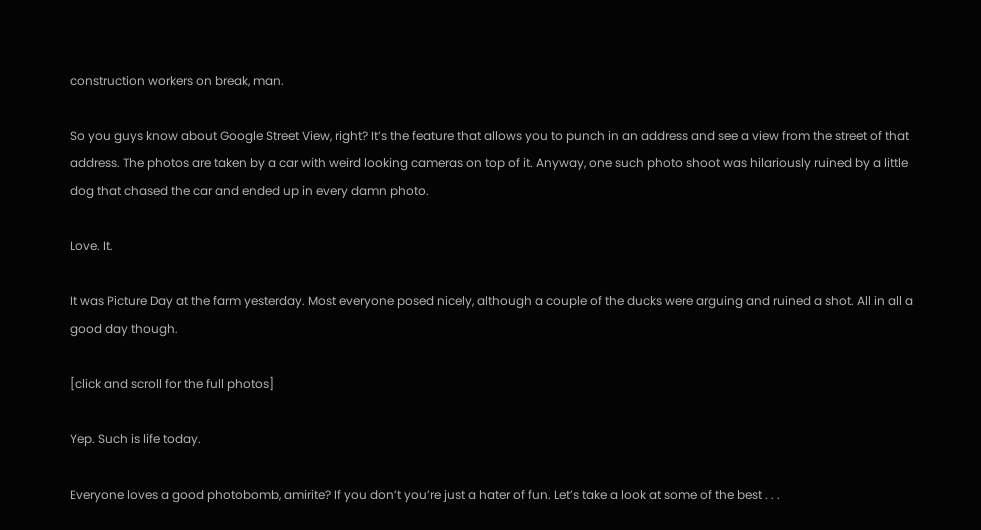construction workers on break, man.

So you guys know about Google Street View, right? It’s the feature that allows you to punch in an address and see a view from the street of that address. The photos are taken by a car with weird looking cameras on top of it. Anyway, one such photo shoot was hilariously ruined by a little dog that chased the car and ended up in every damn photo.

Love. It.

It was Picture Day at the farm yesterday. Most everyone posed nicely, although a couple of the ducks were arguing and ruined a shot. All in all a good day though.

[click and scroll for the full photos]

Yep. Such is life today.

Everyone loves a good photobomb, amirite? If you don’t you’re just a hater of fun. Let’s take a look at some of the best . . .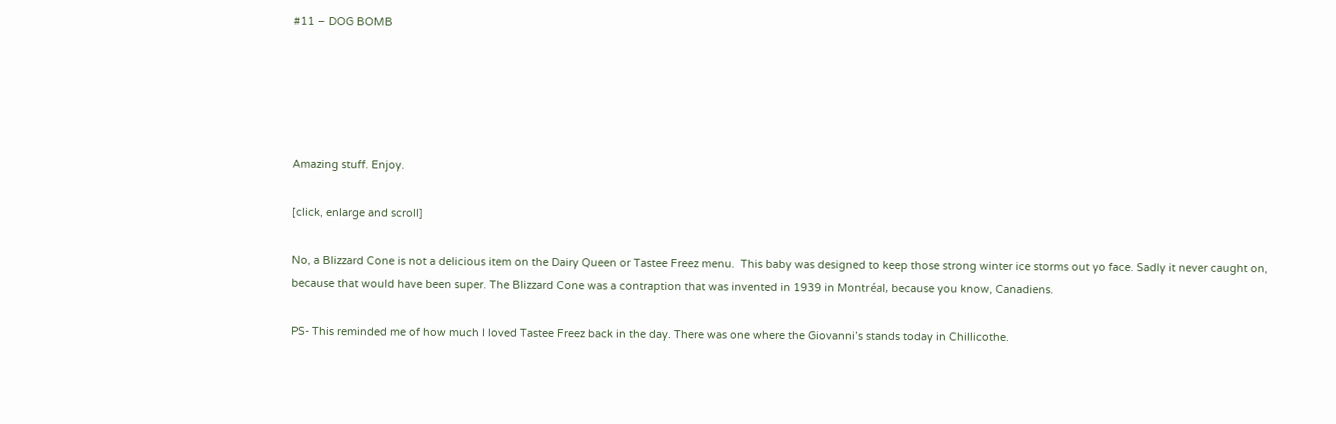#11 – DOG BOMB





Amazing stuff. Enjoy.

[click, enlarge and scroll]

No, a Blizzard Cone is not a delicious item on the Dairy Queen or Tastee Freez menu.  This baby was designed to keep those strong winter ice storms out yo face. Sadly it never caught on, because that would have been super. The Blizzard Cone was a contraption that was invented in 1939 in Montréal, because you know, Canadiens.

PS- This reminded me of how much I loved Tastee Freez back in the day. There was one where the Giovanni’s stands today in Chillicothe.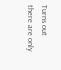Turns out there are only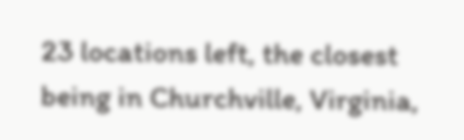23 locations left, the closest being in Churchville, Virginia,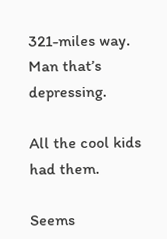321-miles way. Man that’s depressing.

All the cool kids had them.

Seems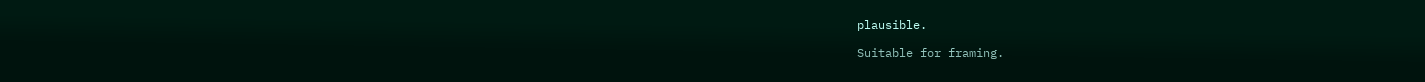plausible.

Suitable for framing.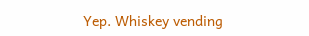Yep. Whiskey vending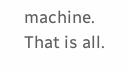machine. That is all.